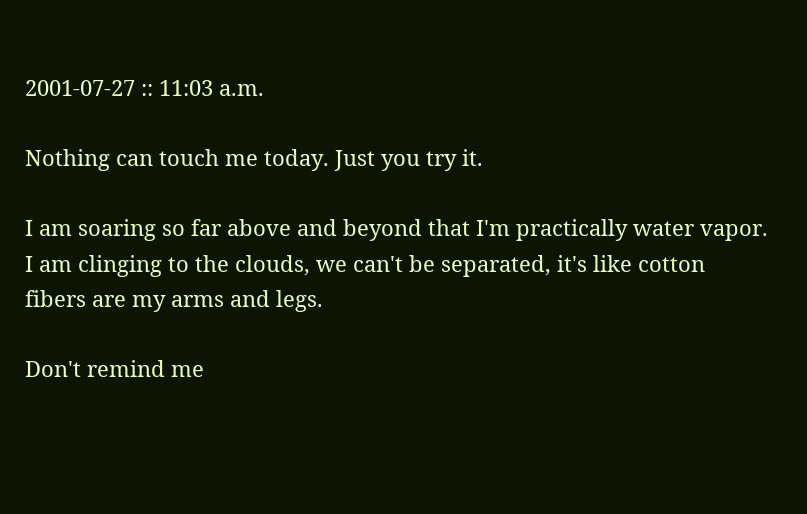2001-07-27 :: 11:03 a.m.

Nothing can touch me today. Just you try it.

I am soaring so far above and beyond that I'm practically water vapor. I am clinging to the clouds, we can't be separated, it's like cotton fibers are my arms and legs.

Don't remind me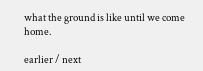what the ground is like until we come home.

earlier / next